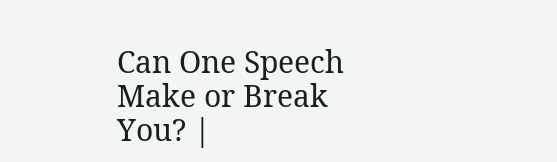Can One Speech Make or Break You? |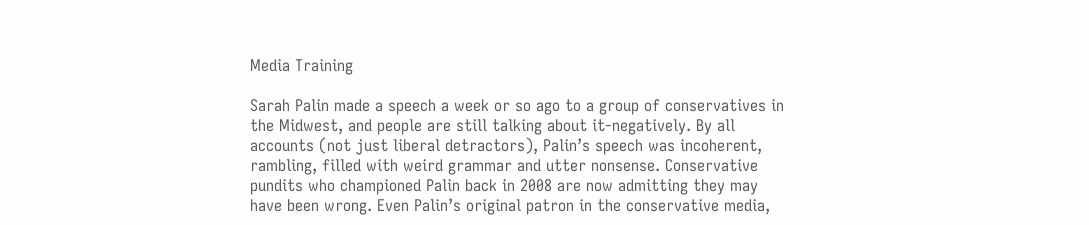Media Training

Sarah Palin made a speech a week or so ago to a group of conservatives in the Midwest, and people are still talking about it-negatively. By all accounts (not just liberal detractors), Palin’s speech was incoherent, rambling, filled with weird grammar and utter nonsense. Conservative pundits who championed Palin back in 2008 are now admitting they may have been wrong. Even Palin’s original patron in the conservative media,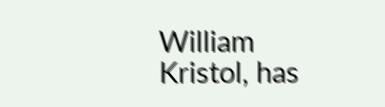William Kristol, has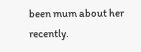been mum about her recently.